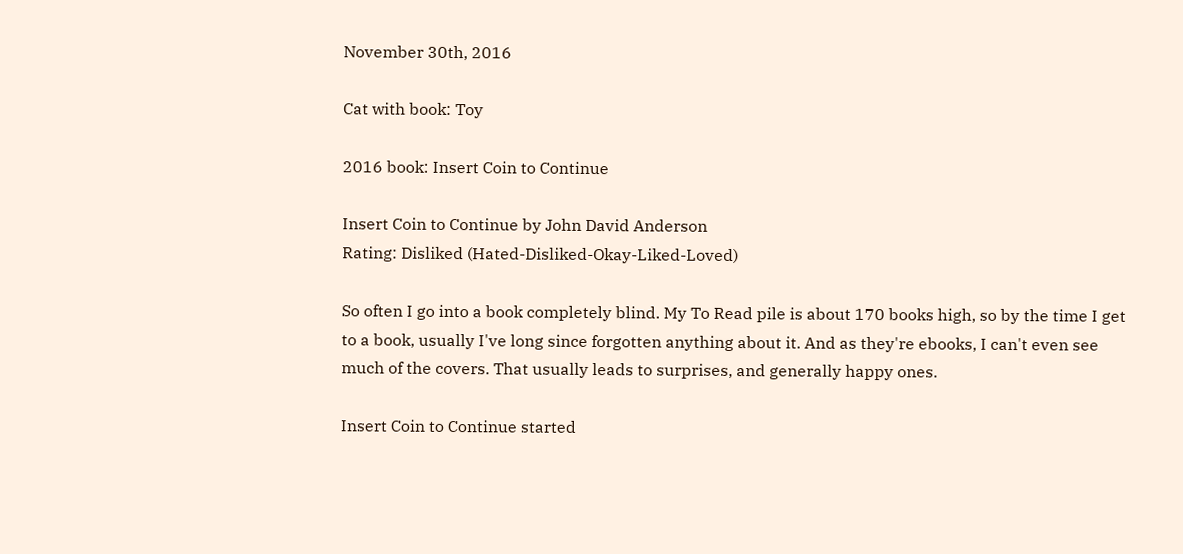November 30th, 2016

Cat with book: Toy

2016 book: Insert Coin to Continue

Insert Coin to Continue by John David Anderson
Rating: Disliked (Hated-Disliked-Okay-Liked-Loved)

So often I go into a book completely blind. My To Read pile is about 170 books high, so by the time I get to a book, usually I've long since forgotten anything about it. And as they're ebooks, I can't even see much of the covers. That usually leads to surprises, and generally happy ones.

Insert Coin to Continue started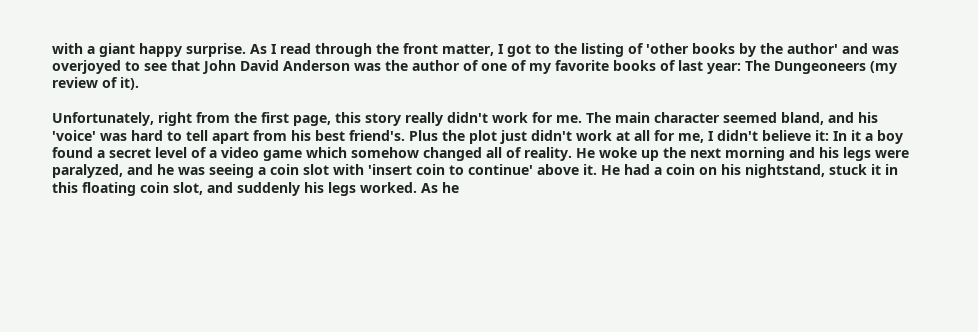with a giant happy surprise. As I read through the front matter, I got to the listing of 'other books by the author' and was overjoyed to see that John David Anderson was the author of one of my favorite books of last year: The Dungeoneers (my review of it).

Unfortunately, right from the first page, this story really didn't work for me. The main character seemed bland, and his 'voice' was hard to tell apart from his best friend's. Plus the plot just didn't work at all for me, I didn't believe it: In it a boy found a secret level of a video game which somehow changed all of reality. He woke up the next morning and his legs were paralyzed, and he was seeing a coin slot with 'insert coin to continue' above it. He had a coin on his nightstand, stuck it in this floating coin slot, and suddenly his legs worked. As he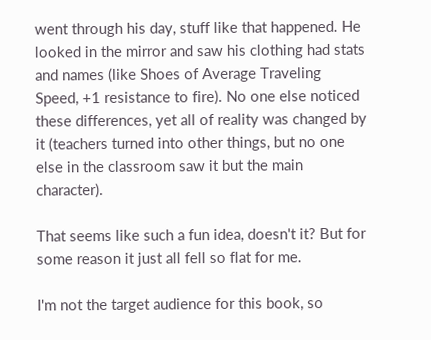went through his day, stuff like that happened. He looked in the mirror and saw his clothing had stats and names (like Shoes of Average Traveling Speed, +1 resistance to fire). No one else noticed these differences, yet all of reality was changed by it (teachers turned into other things, but no one else in the classroom saw it but the main character).

That seems like such a fun idea, doesn't it? But for some reason it just all fell so flat for me.

I'm not the target audience for this book, so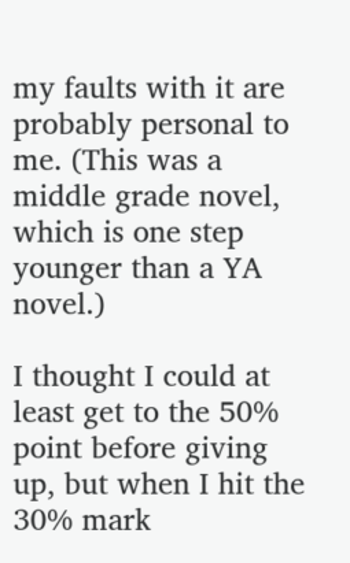my faults with it are probably personal to me. (This was a middle grade novel, which is one step younger than a YA novel.)

I thought I could at least get to the 50% point before giving up, but when I hit the 30% mark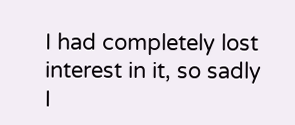I had completely lost interest in it, so sadly I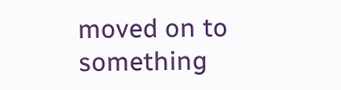moved on to something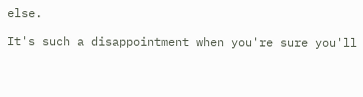else.

It's such a disappointment when you're sure you'll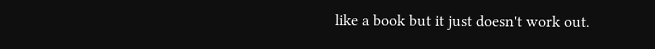like a book but it just doesn't work out.